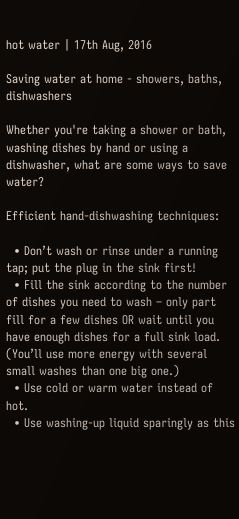hot water | 17th Aug, 2016

Saving water at home - showers, baths, dishwashers

Whether you're taking a shower or bath, washing dishes by hand or using a dishwasher, what are some ways to save water?

Efficient hand-dishwashing techniques:

  • Don’t wash or rinse under a running tap; put the plug in the sink first!
  • Fill the sink according to the number of dishes you need to wash – only part fill for a few dishes OR wait until you have enough dishes for a full sink load. (You’ll use more energy with several small washes than one big one.)
  • Use cold or warm water instead of hot.
  • Use washing-up liquid sparingly as this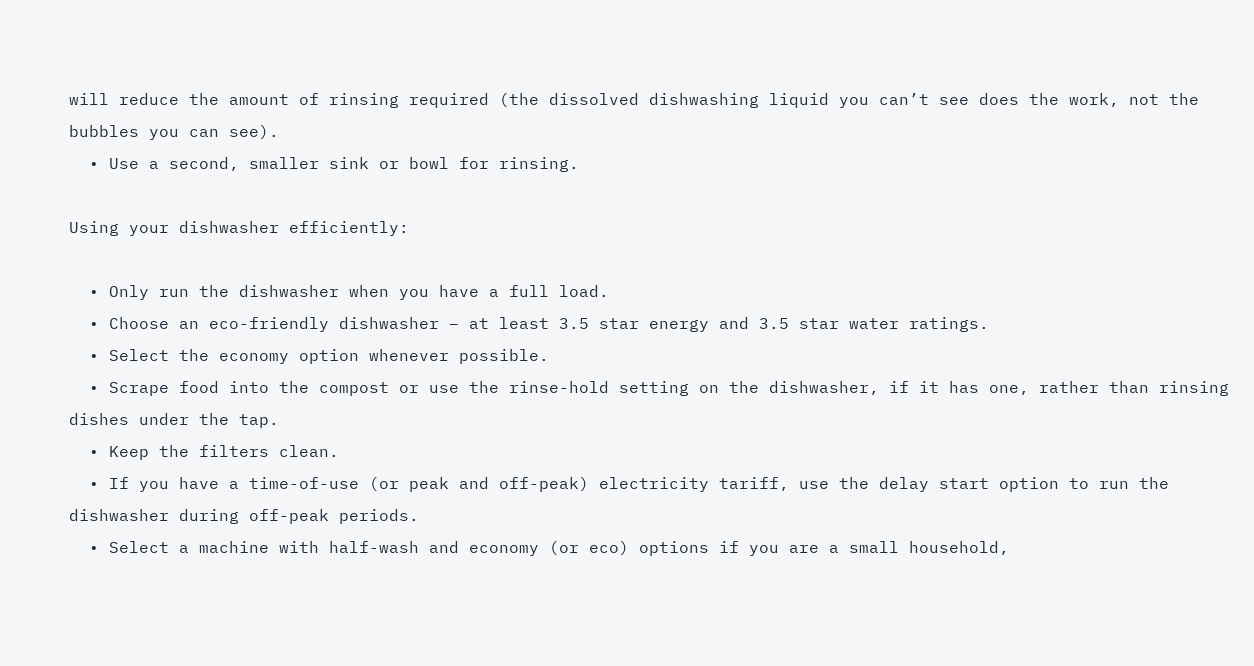will reduce the amount of rinsing required (the dissolved dishwashing liquid you can’t see does the work, not the bubbles you can see).
  • Use a second, smaller sink or bowl for rinsing.

Using your dishwasher efficiently:

  • Only run the dishwasher when you have a full load.
  • Choose an eco-friendly dishwasher – at least 3.5 star energy and 3.5 star water ratings.
  • Select the economy option whenever possible.
  • Scrape food into the compost or use the rinse-hold setting on the dishwasher, if it has one, rather than rinsing dishes under the tap.
  • Keep the filters clean.
  • If you have a time-of-use (or peak and off-peak) electricity tariff, use the delay start option to run the dishwasher during off-peak periods.
  • Select a machine with half-wash and economy (or eco) options if you are a small household,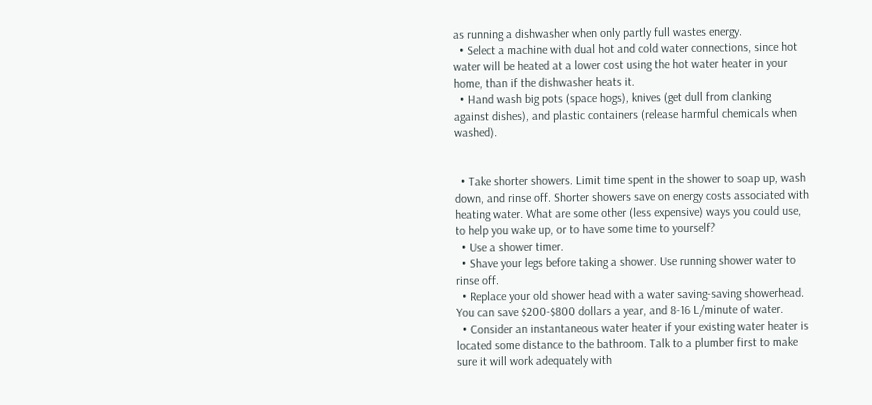as running a dishwasher when only partly full wastes energy.
  • Select a machine with dual hot and cold water connections, since hot water will be heated at a lower cost using the hot water heater in your home, than if the dishwasher heats it.
  • Hand wash big pots (space hogs), knives (get dull from clanking against dishes), and plastic containers (release harmful chemicals when washed).


  • Take shorter showers. Limit time spent in the shower to soap up, wash down, and rinse off. Shorter showers save on energy costs associated with heating water. What are some other (less expensive) ways you could use, to help you wake up, or to have some time to yourself?
  • Use a shower timer.
  • Shave your legs before taking a shower. Use running shower water to rinse off.
  • Replace your old shower head with a water saving-saving showerhead. You can save $200-$800 dollars a year, and 8-16 L/minute of water.
  • Consider an instantaneous water heater if your existing water heater is located some distance to the bathroom. Talk to a plumber first to make sure it will work adequately with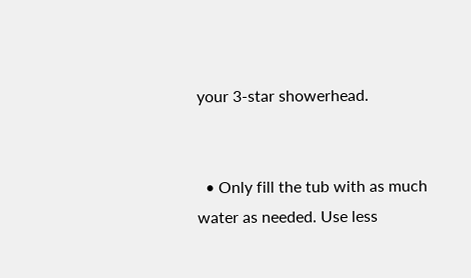your 3-star showerhead.


  • Only fill the tub with as much water as needed. Use less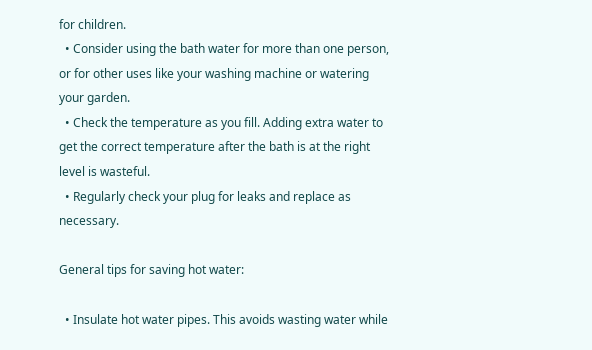for children.
  • Consider using the bath water for more than one person, or for other uses like your washing machine or watering your garden.
  • Check the temperature as you fill. Adding extra water to get the correct temperature after the bath is at the right level is wasteful.
  • Regularly check your plug for leaks and replace as necessary.

General tips for saving hot water:

  • Insulate hot water pipes. This avoids wasting water while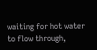waiting for hot water to flow through,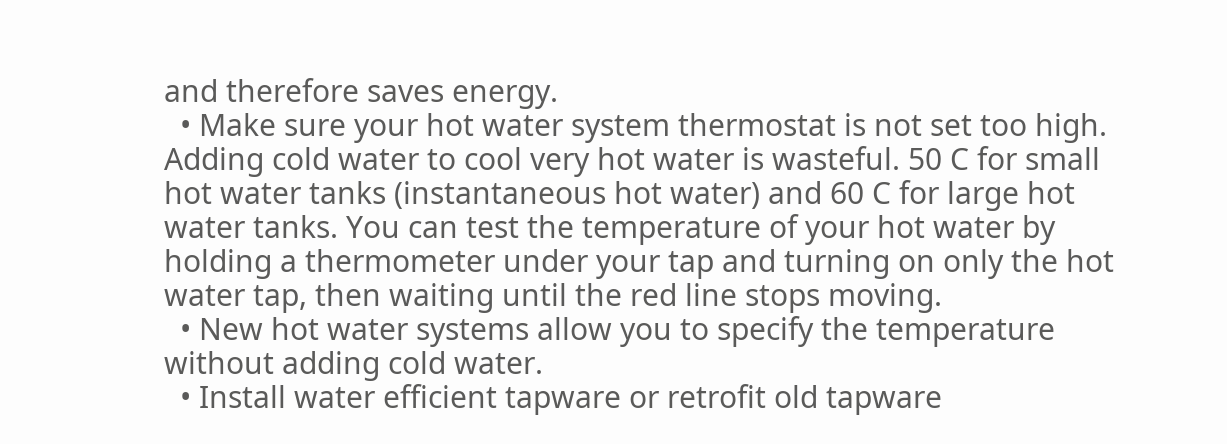and therefore saves energy.
  • Make sure your hot water system thermostat is not set too high. Adding cold water to cool very hot water is wasteful. 50 C for small hot water tanks (instantaneous hot water) and 60 C for large hot water tanks. You can test the temperature of your hot water by holding a thermometer under your tap and turning on only the hot water tap, then waiting until the red line stops moving.
  • New hot water systems allow you to specify the temperature without adding cold water.
  • Install water efficient tapware or retrofit old tapware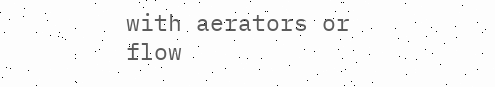with aerators or flow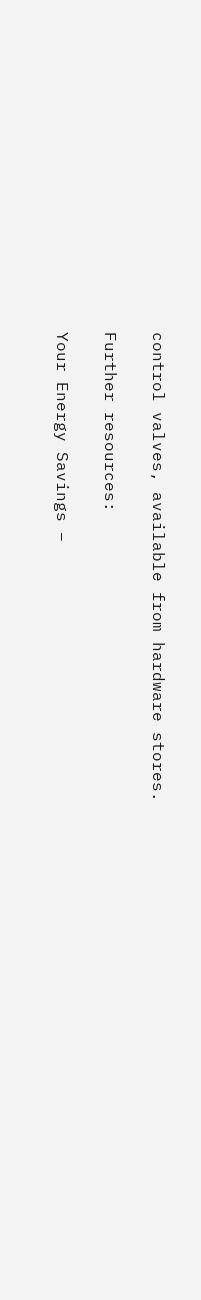control valves, available from hardware stores.

Further resources:

Your Energy Savings –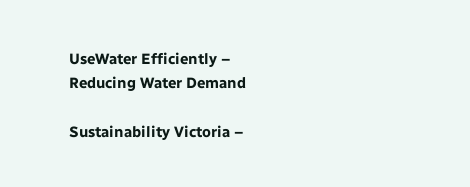UseWater Efficiently – Reducing Water Demand

Sustainability Victoria –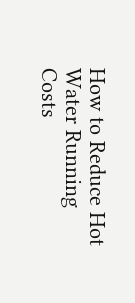How to Reduce Hot Water Running Costs